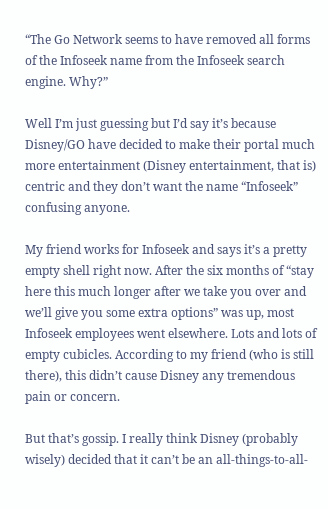“The Go Network seems to have removed all forms of the Infoseek name from the Infoseek search engine. Why?”

Well I’m just guessing but I’d say it’s because Disney/GO have decided to make their portal much more entertainment (Disney entertainment, that is) centric and they don’t want the name “Infoseek” confusing anyone.

My friend works for Infoseek and says it’s a pretty empty shell right now. After the six months of “stay here this much longer after we take you over and we’ll give you some extra options” was up, most Infoseek employees went elsewhere. Lots and lots of empty cubicles. According to my friend (who is still there), this didn’t cause Disney any tremendous pain or concern.

But that’s gossip. I really think Disney (probably wisely) decided that it can’t be an all-things-to-all-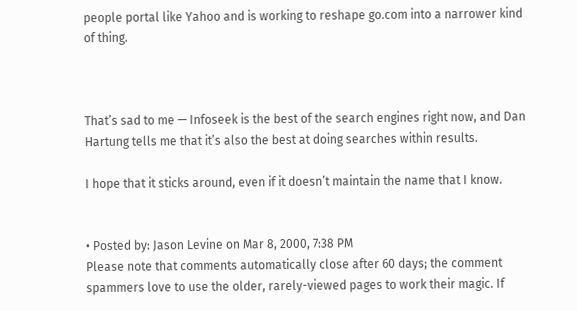people portal like Yahoo and is working to reshape go.com into a narrower kind of thing.



That’s sad to me — Infoseek is the best of the search engines right now, and Dan Hartung tells me that it’s also the best at doing searches within results.

I hope that it sticks around, even if it doesn’t maintain the name that I know.


• Posted by: Jason Levine on Mar 8, 2000, 7:38 PM
Please note that comments automatically close after 60 days; the comment spammers love to use the older, rarely-viewed pages to work their magic. If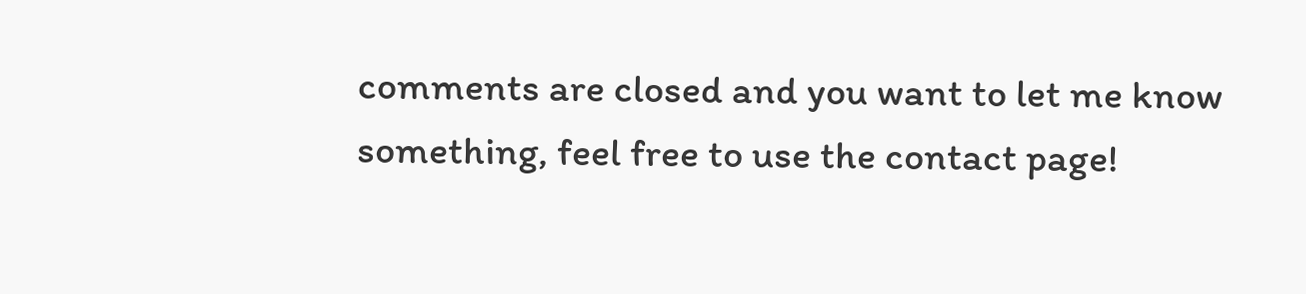comments are closed and you want to let me know something, feel free to use the contact page!